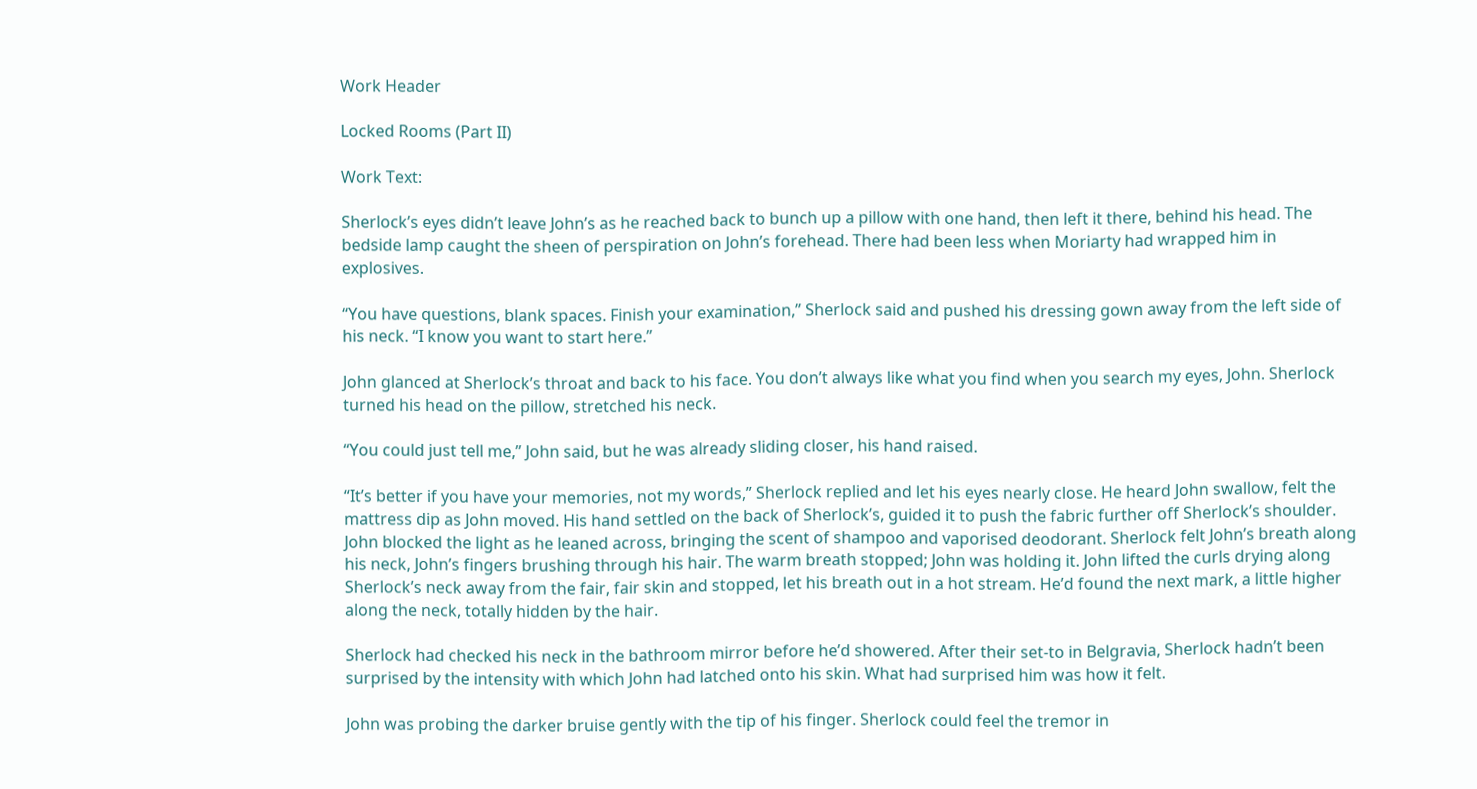Work Header

Locked Rooms (Part II)

Work Text:

Sherlock’s eyes didn’t leave John’s as he reached back to bunch up a pillow with one hand, then left it there, behind his head. The bedside lamp caught the sheen of perspiration on John’s forehead. There had been less when Moriarty had wrapped him in explosives.

“You have questions, blank spaces. Finish your examination,” Sherlock said and pushed his dressing gown away from the left side of his neck. “I know you want to start here.”

John glanced at Sherlock’s throat and back to his face. You don’t always like what you find when you search my eyes, John. Sherlock turned his head on the pillow, stretched his neck.

“You could just tell me,” John said, but he was already sliding closer, his hand raised.

“It’s better if you have your memories, not my words,” Sherlock replied and let his eyes nearly close. He heard John swallow, felt the mattress dip as John moved. His hand settled on the back of Sherlock’s, guided it to push the fabric further off Sherlock’s shoulder. John blocked the light as he leaned across, bringing the scent of shampoo and vaporised deodorant. Sherlock felt John’s breath along his neck, John’s fingers brushing through his hair. The warm breath stopped; John was holding it. John lifted the curls drying along Sherlock’s neck away from the fair, fair skin and stopped, let his breath out in a hot stream. He’d found the next mark, a little higher along the neck, totally hidden by the hair.

Sherlock had checked his neck in the bathroom mirror before he’d showered. After their set-to in Belgravia, Sherlock hadn’t been surprised by the intensity with which John had latched onto his skin. What had surprised him was how it felt.

John was probing the darker bruise gently with the tip of his finger. Sherlock could feel the tremor in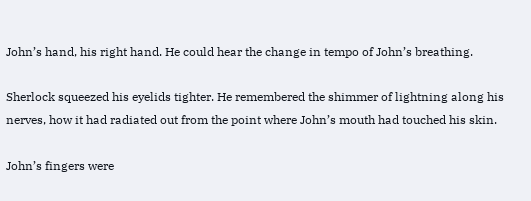John’s hand, his right hand. He could hear the change in tempo of John’s breathing.

Sherlock squeezed his eyelids tighter. He remembered the shimmer of lightning along his nerves, how it had radiated out from the point where John’s mouth had touched his skin.

John’s fingers were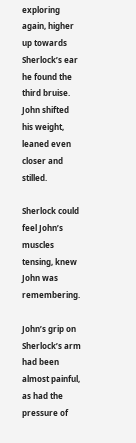exploring again, higher up towards Sherlock’s ear he found the third bruise. John shifted his weight, leaned even closer and stilled.

Sherlock could feel John’s muscles tensing, knew John was remembering.

John’s grip on Sherlock’s arm had been almost painful, as had the pressure of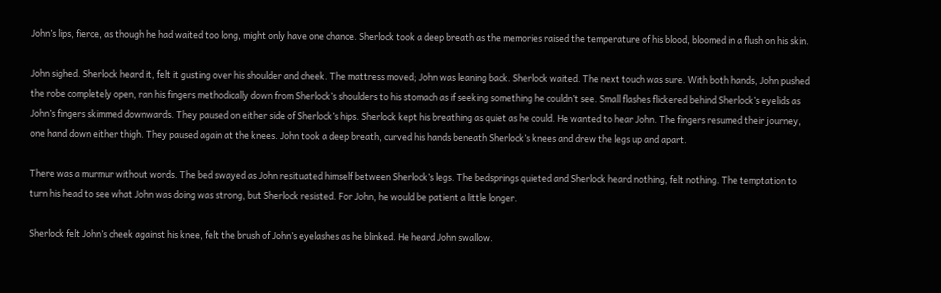John’s lips, fierce, as though he had waited too long, might only have one chance. Sherlock took a deep breath as the memories raised the temperature of his blood, bloomed in a flush on his skin.

John sighed. Sherlock heard it, felt it gusting over his shoulder and cheek. The mattress moved; John was leaning back. Sherlock waited. The next touch was sure. With both hands, John pushed the robe completely open, ran his fingers methodically down from Sherlock’s shoulders to his stomach as if seeking something he couldn’t see. Small flashes flickered behind Sherlock’s eyelids as John’s fingers skimmed downwards. They paused on either side of Sherlock’s hips. Sherlock kept his breathing as quiet as he could. He wanted to hear John. The fingers resumed their journey, one hand down either thigh. They paused again at the knees. John took a deep breath, curved his hands beneath Sherlock’s knees and drew the legs up and apart.

There was a murmur without words. The bed swayed as John resituated himself between Sherlock’s legs. The bedsprings quieted and Sherlock heard nothing, felt nothing. The temptation to turn his head to see what John was doing was strong, but Sherlock resisted. For John, he would be patient a little longer.

Sherlock felt John’s cheek against his knee, felt the brush of John’s eyelashes as he blinked. He heard John swallow.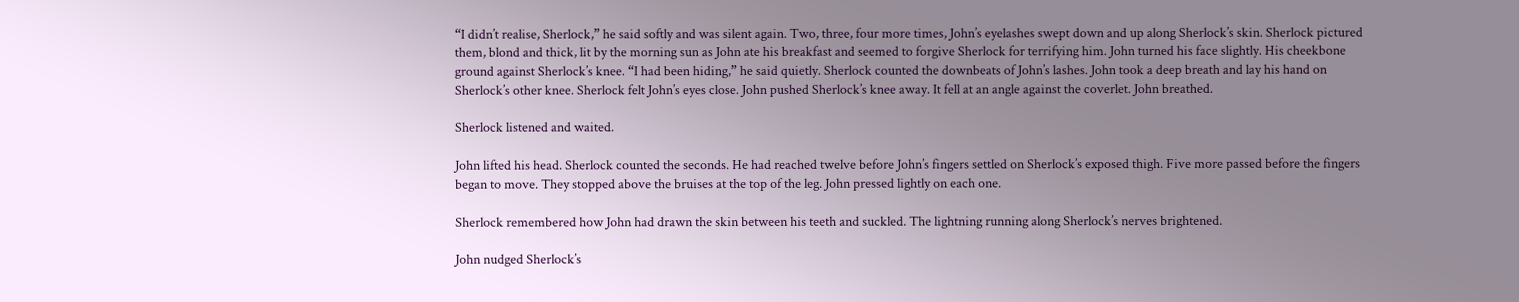“I didn’t realise, Sherlock,” he said softly and was silent again. Two, three, four more times, John’s eyelashes swept down and up along Sherlock’s skin. Sherlock pictured them, blond and thick, lit by the morning sun as John ate his breakfast and seemed to forgive Sherlock for terrifying him. John turned his face slightly. His cheekbone ground against Sherlock’s knee. “I had been hiding,” he said quietly. Sherlock counted the downbeats of John’s lashes. John took a deep breath and lay his hand on Sherlock’s other knee. Sherlock felt John’s eyes close. John pushed Sherlock’s knee away. It fell at an angle against the coverlet. John breathed.

Sherlock listened and waited.

John lifted his head. Sherlock counted the seconds. He had reached twelve before John’s fingers settled on Sherlock’s exposed thigh. Five more passed before the fingers began to move. They stopped above the bruises at the top of the leg. John pressed lightly on each one.

Sherlock remembered how John had drawn the skin between his teeth and suckled. The lightning running along Sherlock’s nerves brightened.

John nudged Sherlock’s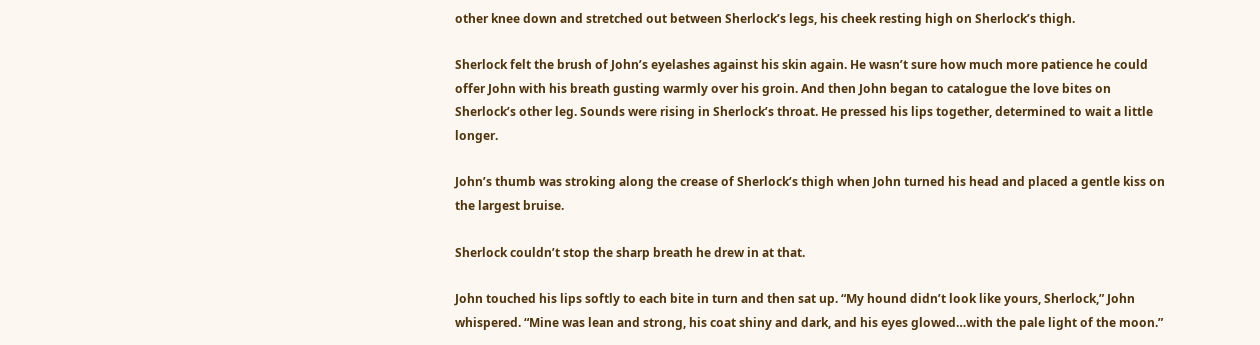other knee down and stretched out between Sherlock’s legs, his cheek resting high on Sherlock’s thigh.

Sherlock felt the brush of John’s eyelashes against his skin again. He wasn’t sure how much more patience he could offer John with his breath gusting warmly over his groin. And then John began to catalogue the love bites on Sherlock’s other leg. Sounds were rising in Sherlock’s throat. He pressed his lips together, determined to wait a little longer.

John’s thumb was stroking along the crease of Sherlock’s thigh when John turned his head and placed a gentle kiss on the largest bruise.

Sherlock couldn’t stop the sharp breath he drew in at that.

John touched his lips softly to each bite in turn and then sat up. “My hound didn’t look like yours, Sherlock,” John whispered. “Mine was lean and strong, his coat shiny and dark, and his eyes glowed…with the pale light of the moon.”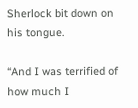Sherlock bit down on his tongue.

“And I was terrified of how much I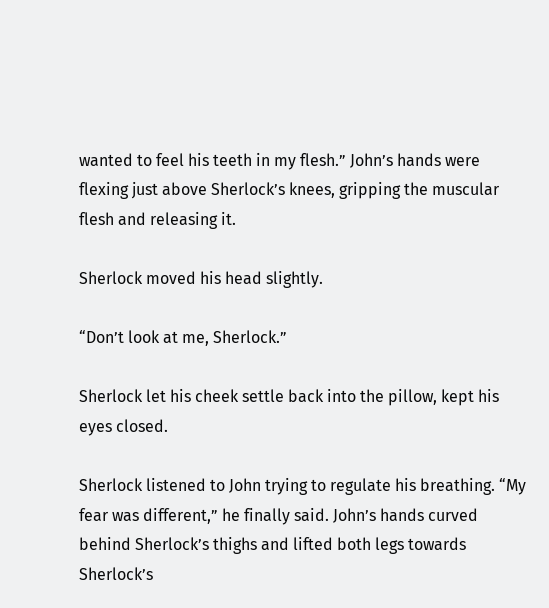wanted to feel his teeth in my flesh.” John’s hands were flexing just above Sherlock’s knees, gripping the muscular flesh and releasing it.

Sherlock moved his head slightly.

“Don’t look at me, Sherlock.”

Sherlock let his cheek settle back into the pillow, kept his eyes closed.

Sherlock listened to John trying to regulate his breathing. “My fear was different,” he finally said. John’s hands curved behind Sherlock’s thighs and lifted both legs towards Sherlock’s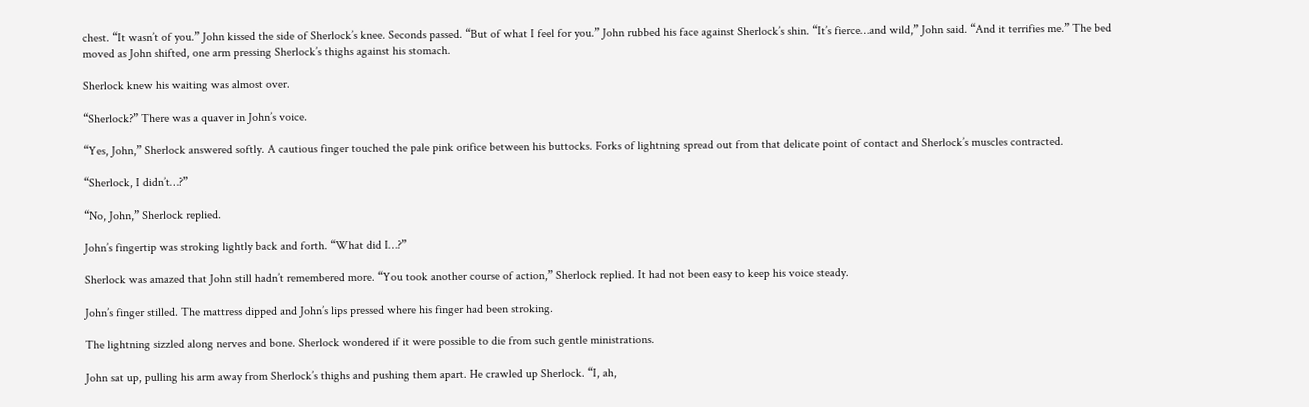chest. “It wasn’t of you.” John kissed the side of Sherlock’s knee. Seconds passed. “But of what I feel for you.” John rubbed his face against Sherlock’s shin. “It’s fierce…and wild,” John said. “And it terrifies me.” The bed moved as John shifted, one arm pressing Sherlock’s thighs against his stomach.

Sherlock knew his waiting was almost over.

“Sherlock?” There was a quaver in John’s voice.

“Yes, John,” Sherlock answered softly. A cautious finger touched the pale pink orifice between his buttocks. Forks of lightning spread out from that delicate point of contact and Sherlock’s muscles contracted.

“Sherlock, I didn’t…?”

“No, John,” Sherlock replied.

John’s fingertip was stroking lightly back and forth. “What did I…?”

Sherlock was amazed that John still hadn’t remembered more. “You took another course of action,” Sherlock replied. It had not been easy to keep his voice steady.

John’s finger stilled. The mattress dipped and John’s lips pressed where his finger had been stroking.

The lightning sizzled along nerves and bone. Sherlock wondered if it were possible to die from such gentle ministrations.

John sat up, pulling his arm away from Sherlock’s thighs and pushing them apart. He crawled up Sherlock. “I, ah,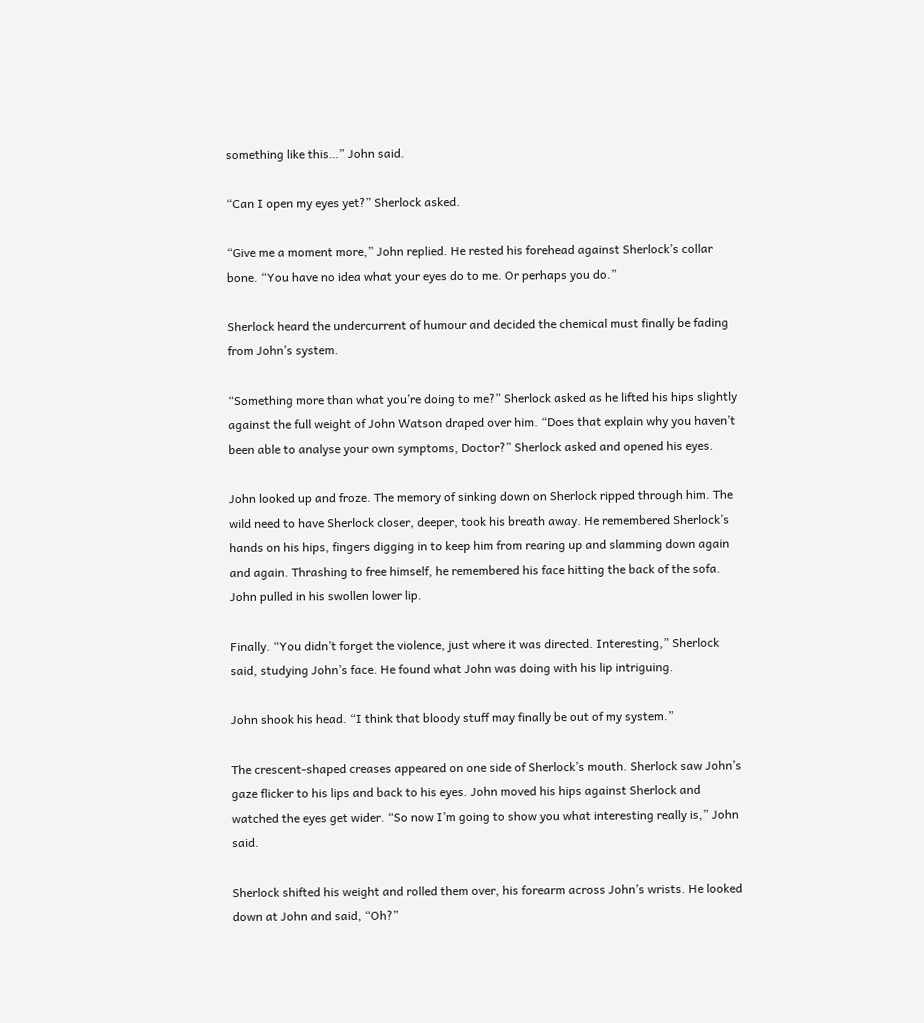something like this…” John said.

“Can I open my eyes yet?” Sherlock asked.

“Give me a moment more,” John replied. He rested his forehead against Sherlock’s collar bone. “You have no idea what your eyes do to me. Or perhaps you do.”

Sherlock heard the undercurrent of humour and decided the chemical must finally be fading from John’s system.

“Something more than what you’re doing to me?” Sherlock asked as he lifted his hips slightly against the full weight of John Watson draped over him. “Does that explain why you haven’t been able to analyse your own symptoms, Doctor?” Sherlock asked and opened his eyes.

John looked up and froze. The memory of sinking down on Sherlock ripped through him. The wild need to have Sherlock closer, deeper, took his breath away. He remembered Sherlock’s hands on his hips, fingers digging in to keep him from rearing up and slamming down again and again. Thrashing to free himself, he remembered his face hitting the back of the sofa. John pulled in his swollen lower lip.

Finally. “You didn’t forget the violence, just where it was directed. Interesting,” Sherlock said, studying John’s face. He found what John was doing with his lip intriguing.

John shook his head. “I think that bloody stuff may finally be out of my system.”

The crescent-shaped creases appeared on one side of Sherlock’s mouth. Sherlock saw John’s gaze flicker to his lips and back to his eyes. John moved his hips against Sherlock and watched the eyes get wider. “So now I’m going to show you what interesting really is,” John said.

Sherlock shifted his weight and rolled them over, his forearm across John’s wrists. He looked down at John and said, “Oh?”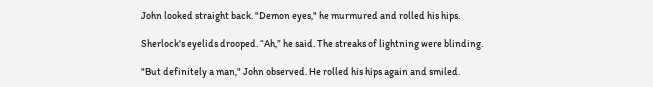John looked straight back. "Demon eyes," he murmured and rolled his hips.

Sherlock's eyelids drooped. “Ah,” he said. The streaks of lightning were blinding.

"But definitely a man," John observed. He rolled his hips again and smiled.